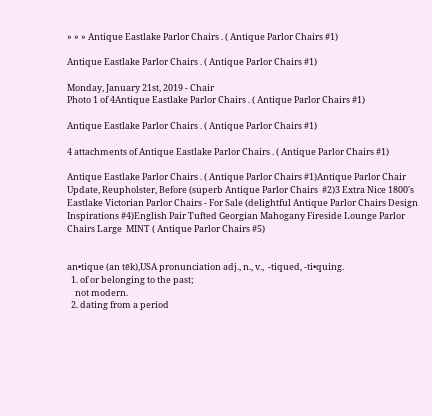» » » Antique Eastlake Parlor Chairs . ( Antique Parlor Chairs #1)

Antique Eastlake Parlor Chairs . ( Antique Parlor Chairs #1)

Monday, January 21st, 2019 - Chair
Photo 1 of 4Antique Eastlake Parlor Chairs . ( Antique Parlor Chairs #1)

Antique Eastlake Parlor Chairs . ( Antique Parlor Chairs #1)

4 attachments of Antique Eastlake Parlor Chairs . ( Antique Parlor Chairs #1)

Antique Eastlake Parlor Chairs . ( Antique Parlor Chairs #1)Antique Parlor Chair Update, Reupholster, Before (superb Antique Parlor Chairs  #2)3 Extra Nice 1800's Eastlake Victorian Parlor Chairs - For Sale (delightful Antique Parlor Chairs Design Inspirations #4)English Pair Tufted Georgian Mahogany Fireside Lounge Parlor Chairs Large  MINT ( Antique Parlor Chairs #5)


an•tique (an tēk),USA pronunciation adj., n., v.,  -tiqued, -ti•quing.
  1. of or belonging to the past;
    not modern.
  2. dating from a period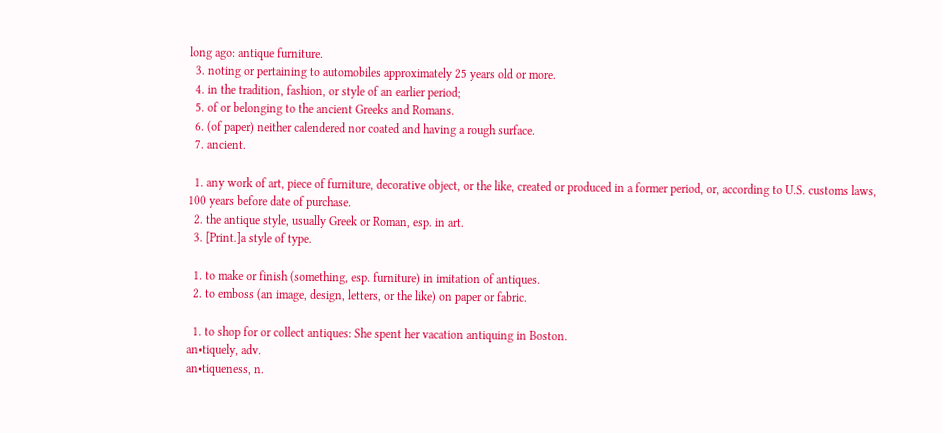long ago: antique furniture.
  3. noting or pertaining to automobiles approximately 25 years old or more.
  4. in the tradition, fashion, or style of an earlier period;
  5. of or belonging to the ancient Greeks and Romans.
  6. (of paper) neither calendered nor coated and having a rough surface.
  7. ancient.

  1. any work of art, piece of furniture, decorative object, or the like, created or produced in a former period, or, according to U.S. customs laws, 100 years before date of purchase.
  2. the antique style, usually Greek or Roman, esp. in art.
  3. [Print.]a style of type.

  1. to make or finish (something, esp. furniture) in imitation of antiques.
  2. to emboss (an image, design, letters, or the like) on paper or fabric.

  1. to shop for or collect antiques: She spent her vacation antiquing in Boston.
an•tiquely, adv.
an•tiqueness, n.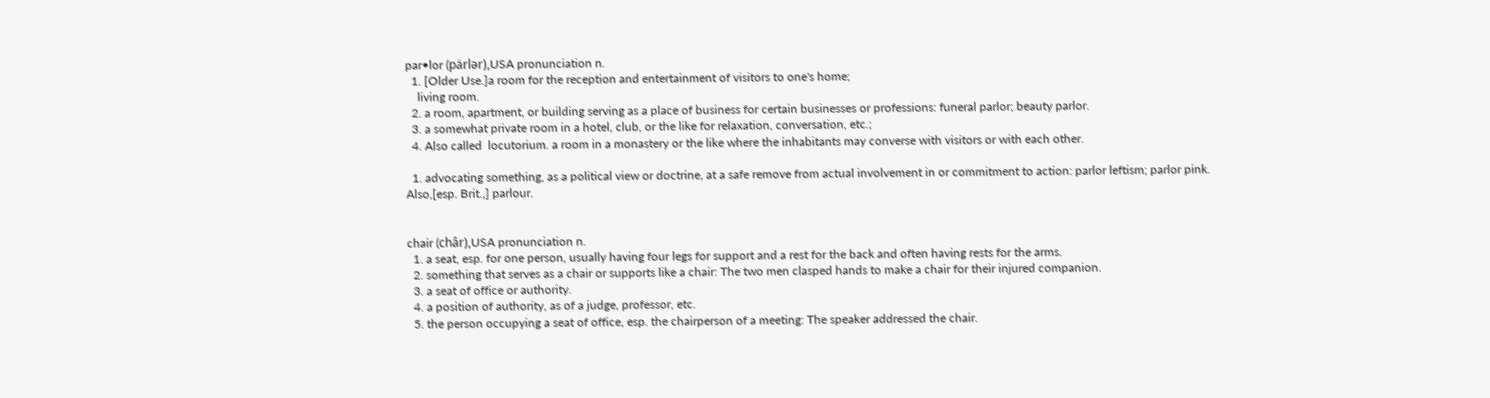par•lor (pärlər),USA pronunciation n.
  1. [Older Use.]a room for the reception and entertainment of visitors to one's home;
    living room.
  2. a room, apartment, or building serving as a place of business for certain businesses or professions: funeral parlor; beauty parlor.
  3. a somewhat private room in a hotel, club, or the like for relaxation, conversation, etc.;
  4. Also called  locutorium. a room in a monastery or the like where the inhabitants may converse with visitors or with each other.

  1. advocating something, as a political view or doctrine, at a safe remove from actual involvement in or commitment to action: parlor leftism; parlor pink.
Also,[esp. Brit.,] parlour.


chair (châr),USA pronunciation n.
  1. a seat, esp. for one person, usually having four legs for support and a rest for the back and often having rests for the arms.
  2. something that serves as a chair or supports like a chair: The two men clasped hands to make a chair for their injured companion.
  3. a seat of office or authority.
  4. a position of authority, as of a judge, professor, etc.
  5. the person occupying a seat of office, esp. the chairperson of a meeting: The speaker addressed the chair.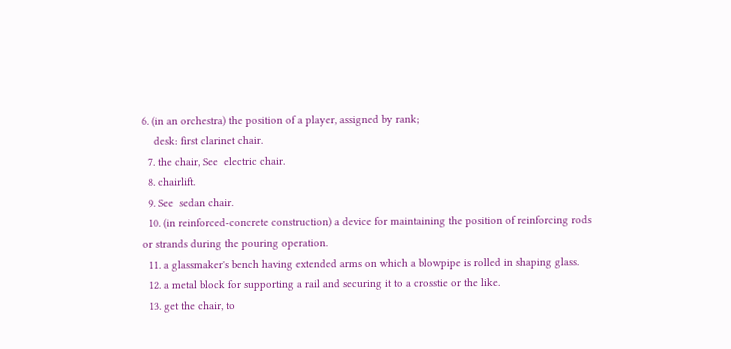6. (in an orchestra) the position of a player, assigned by rank;
    desk: first clarinet chair.
  7. the chair, See  electric chair.
  8. chairlift.
  9. See  sedan chair.
  10. (in reinforced-concrete construction) a device for maintaining the position of reinforcing rods or strands during the pouring operation.
  11. a glassmaker's bench having extended arms on which a blowpipe is rolled in shaping glass.
  12. a metal block for supporting a rail and securing it to a crosstie or the like.
  13. get the chair, to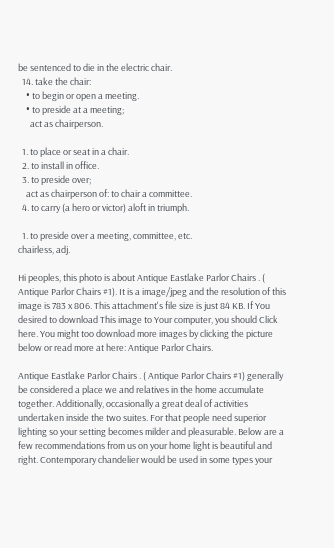be sentenced to die in the electric chair.
  14. take the chair:
    • to begin or open a meeting.
    • to preside at a meeting;
      act as chairperson.

  1. to place or seat in a chair.
  2. to install in office.
  3. to preside over;
    act as chairperson of: to chair a committee.
  4. to carry (a hero or victor) aloft in triumph.

  1. to preside over a meeting, committee, etc.
chairless, adj.

Hi peoples, this photo is about Antique Eastlake Parlor Chairs . ( Antique Parlor Chairs #1). It is a image/jpeg and the resolution of this image is 783 x 806. This attachment's file size is just 84 KB. If You desired to download This image to Your computer, you should Click here. You might too download more images by clicking the picture below or read more at here: Antique Parlor Chairs.

Antique Eastlake Parlor Chairs . ( Antique Parlor Chairs #1) generally be considered a place we and relatives in the home accumulate together. Additionally, occasionally a great deal of activities undertaken inside the two suites. For that people need superior lighting so your setting becomes milder and pleasurable. Below are a few recommendations from us on your home light is beautiful and right. Contemporary chandelier would be used in some types your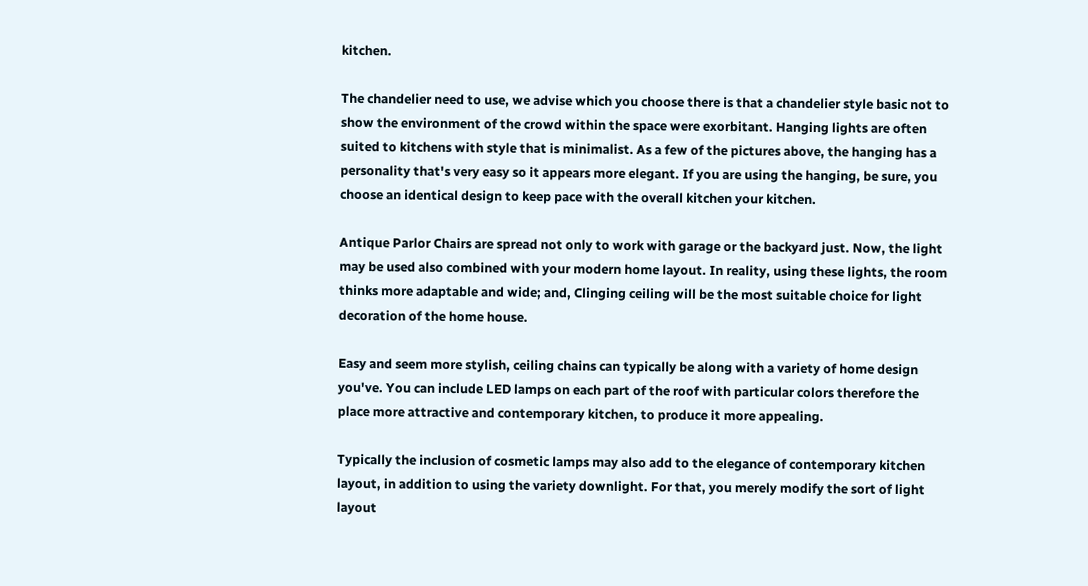kitchen.

The chandelier need to use, we advise which you choose there is that a chandelier style basic not to show the environment of the crowd within the space were exorbitant. Hanging lights are often suited to kitchens with style that is minimalist. As a few of the pictures above, the hanging has a personality that's very easy so it appears more elegant. If you are using the hanging, be sure, you choose an identical design to keep pace with the overall kitchen your kitchen.

Antique Parlor Chairs are spread not only to work with garage or the backyard just. Now, the light may be used also combined with your modern home layout. In reality, using these lights, the room thinks more adaptable and wide; and, Clinging ceiling will be the most suitable choice for light decoration of the home house.

Easy and seem more stylish, ceiling chains can typically be along with a variety of home design you've. You can include LED lamps on each part of the roof with particular colors therefore the place more attractive and contemporary kitchen, to produce it more appealing.

Typically the inclusion of cosmetic lamps may also add to the elegance of contemporary kitchen layout, in addition to using the variety downlight. For that, you merely modify the sort of light layout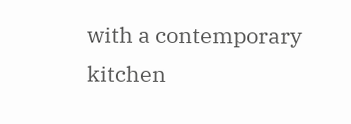with a contemporary kitchen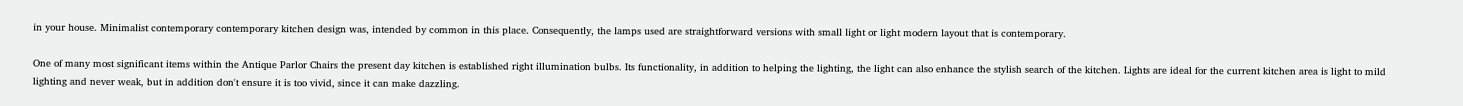in your house. Minimalist contemporary contemporary kitchen design was, intended by common in this place. Consequently, the lamps used are straightforward versions with small light or light modern layout that is contemporary.

One of many most significant items within the Antique Parlor Chairs the present day kitchen is established right illumination bulbs. Its functionality, in addition to helping the lighting, the light can also enhance the stylish search of the kitchen. Lights are ideal for the current kitchen area is light to mild lighting and never weak, but in addition don't ensure it is too vivid, since it can make dazzling.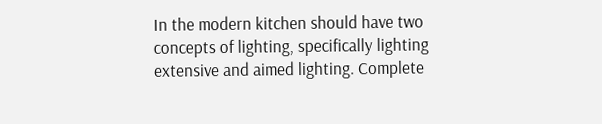In the modern kitchen should have two concepts of lighting, specifically lighting extensive and aimed lighting. Complete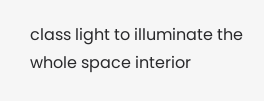class light to illuminate the whole space interior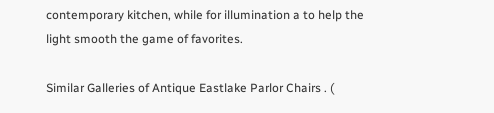contemporary kitchen, while for illumination a to help the light smooth the game of favorites.

Similar Galleries of Antique Eastlake Parlor Chairs . (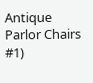Antique Parlor Chairs #1)